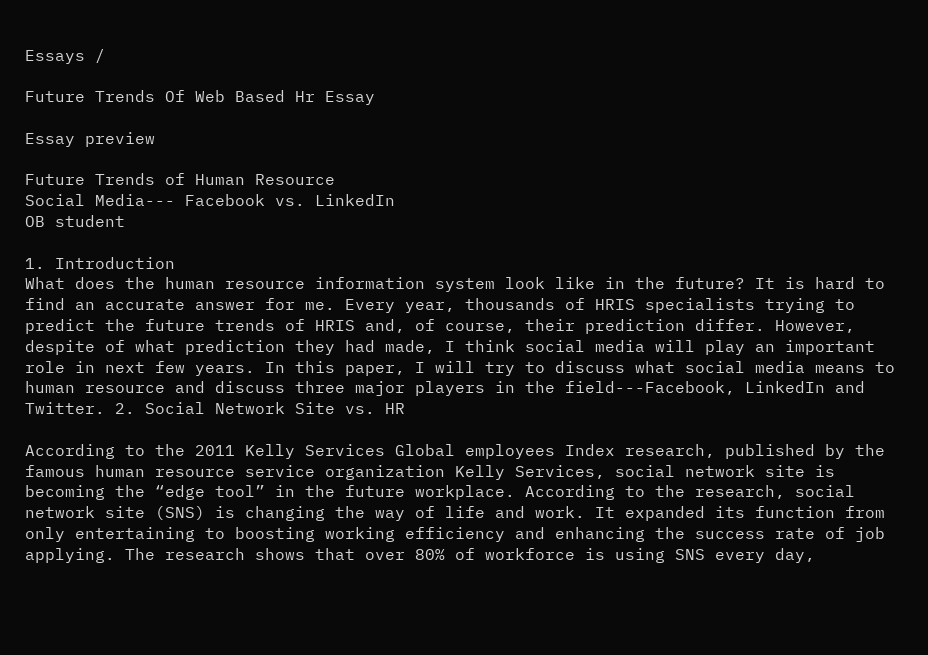Essays /

Future Trends Of Web Based Hr Essay

Essay preview

Future Trends of Human Resource
Social Media--- Facebook vs. LinkedIn
OB student

1. Introduction
What does the human resource information system look like in the future? It is hard to find an accurate answer for me. Every year, thousands of HRIS specialists trying to predict the future trends of HRIS and, of course, their prediction differ. However, despite of what prediction they had made, I think social media will play an important role in next few years. In this paper, I will try to discuss what social media means to human resource and discuss three major players in the field---Facebook, LinkedIn and Twitter. 2. Social Network Site vs. HR

According to the 2011 Kelly Services Global employees Index research, published by the famous human resource service organization Kelly Services, social network site is becoming the “edge tool” in the future workplace. According to the research, social network site (SNS) is changing the way of life and work. It expanded its function from only entertaining to boosting working efficiency and enhancing the success rate of job applying. The research shows that over 80% of workforce is using SNS every day,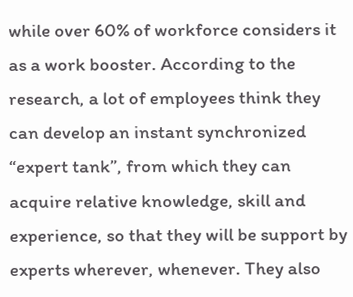while over 60% of workforce considers it as a work booster. According to the research, a lot of employees think they can develop an instant synchronized “expert tank”, from which they can acquire relative knowledge, skill and experience, so that they will be support by experts wherever, whenever. They also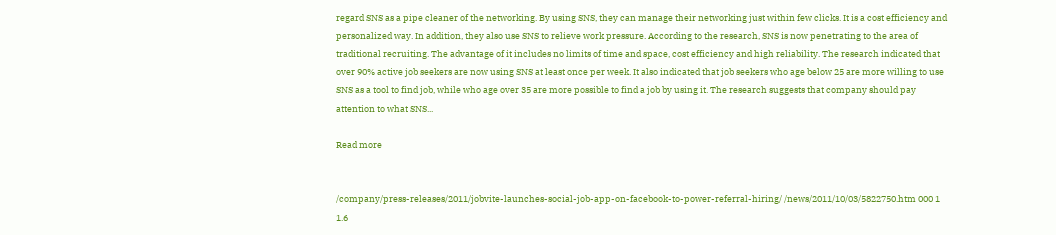regard SNS as a pipe cleaner of the networking. By using SNS, they can manage their networking just within few clicks. It is a cost efficiency and personalized way. In addition, they also use SNS to relieve work pressure. According to the research, SNS is now penetrating to the area of traditional recruiting. The advantage of it includes no limits of time and space, cost efficiency and high reliability. The research indicated that over 90% active job seekers are now using SNS at least once per week. It also indicated that job seekers who age below 25 are more willing to use SNS as a tool to find job, while who age over 35 are more possible to find a job by using it. The research suggests that company should pay attention to what SNS...

Read more


/company/press-releases/2011/jobvite-launches-social-job-app-on-facebook-to-power-referral-hiring/ /news/2011/10/03/5822750.htm 000 1 1.6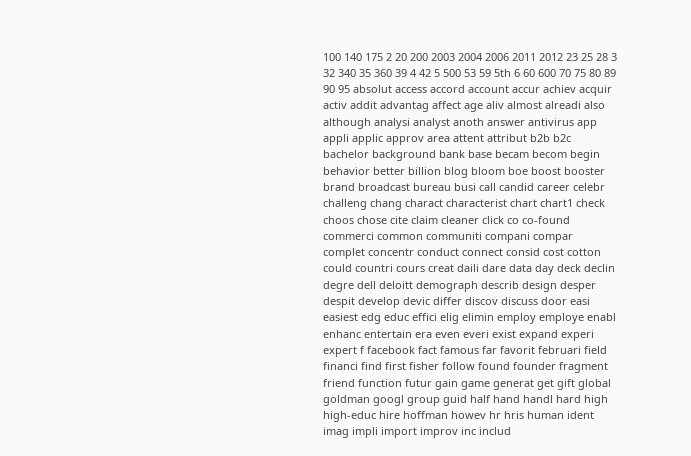100 140 175 2 20 200 2003 2004 2006 2011 2012 23 25 28 3 32 340 35 360 39 4 42 5 500 53 59 5th 6 60 600 70 75 80 89 90 95 absolut access accord account accur achiev acquir activ addit advantag affect age aliv almost alreadi also although analysi analyst anoth answer antivirus app appli applic approv area attent attribut b2b b2c bachelor background bank base becam becom begin behavior better billion blog bloom boe boost booster brand broadcast bureau busi call candid career celebr challeng chang charact characterist chart chart1 check choos chose cite claim cleaner click co co-found commerci common communiti compani compar complet concentr conduct connect consid cost cotton could countri cours creat daili dare data day deck declin degre dell deloitt demograph describ design desper despit develop devic differ discov discuss door easi easiest edg educ effici elig elimin employ employe enabl enhanc entertain era even everi exist expand experi expert f facebook fact famous far favorit februari field financi find first fisher follow found founder fragment friend function futur gain game generat get gift global goldman googl group guid half hand handl hard high high-educ hire hoffman howev hr hris human ident imag impli import improv inc includ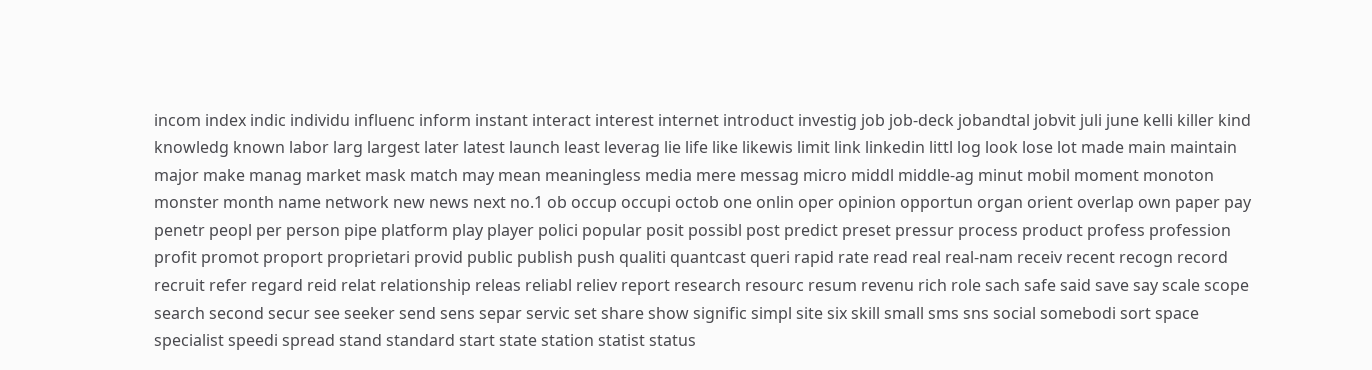incom index indic individu influenc inform instant interact interest internet introduct investig job job-deck jobandtal jobvit juli june kelli killer kind knowledg known labor larg largest later latest launch least leverag lie life like likewis limit link linkedin littl log look lose lot made main maintain major make manag market mask match may mean meaningless media mere messag micro middl middle-ag minut mobil moment monoton monster month name network new news next no.1 ob occup occupi octob one onlin oper opinion opportun organ orient overlap own paper pay penetr peopl per person pipe platform play player polici popular posit possibl post predict preset pressur process product profess profession profit promot proport proprietari provid public publish push qualiti quantcast queri rapid rate read real real-nam receiv recent recogn record recruit refer regard reid relat relationship releas reliabl reliev report research resourc resum revenu rich role sach safe said save say scale scope search second secur see seeker send sens separ servic set share show signific simpl site six skill small sms sns social somebodi sort space specialist speedi spread stand standard start state station statist status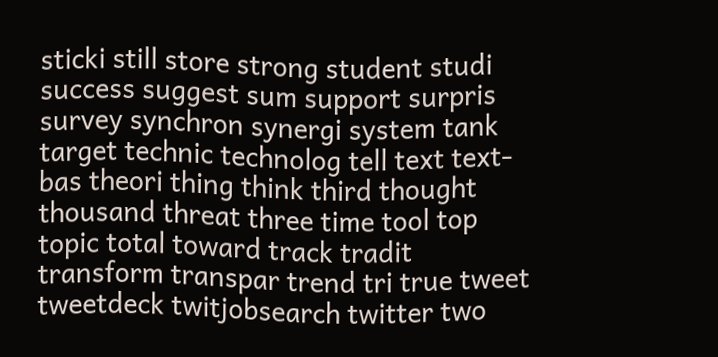sticki still store strong student studi success suggest sum support surpris survey synchron synergi system tank target technic technolog tell text text-bas theori thing think third thought thousand threat three time tool top topic total toward track tradit transform transpar trend tri true tweet tweetdeck twitjobsearch twitter two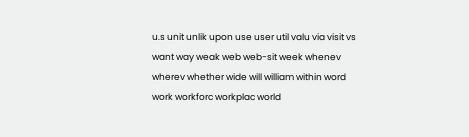u.s unit unlik upon use user util valu via visit vs want way weak web web-sit week whenev wherev whether wide will william within word work workforc workplac world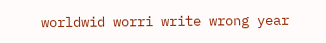worldwid worri write wrong year